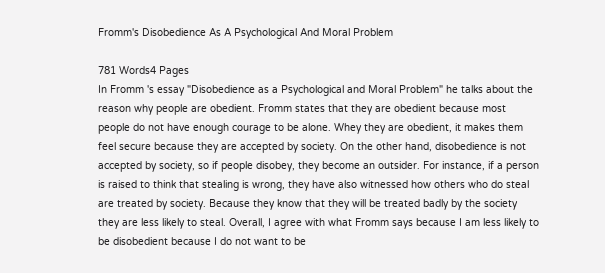Fromm's Disobedience As A Psychological And Moral Problem

781 Words4 Pages
In Fromm 's essay "Disobedience as a Psychological and Moral Problem" he talks about the reason why people are obedient. Fromm states that they are obedient because most people do not have enough courage to be alone. Whey they are obedient, it makes them feel secure because they are accepted by society. On the other hand, disobedience is not accepted by society, so if people disobey, they become an outsider. For instance, if a person is raised to think that stealing is wrong, they have also witnessed how others who do steal are treated by society. Because they know that they will be treated badly by the society they are less likely to steal. Overall, I agree with what Fromm says because I am less likely to be disobedient because I do not want to be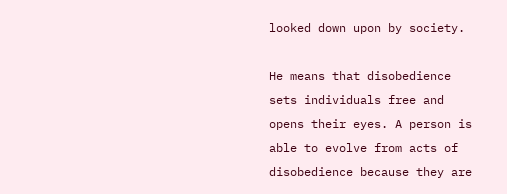looked down upon by society.

He means that disobedience sets individuals free and opens their eyes. A person is able to evolve from acts of disobedience because they are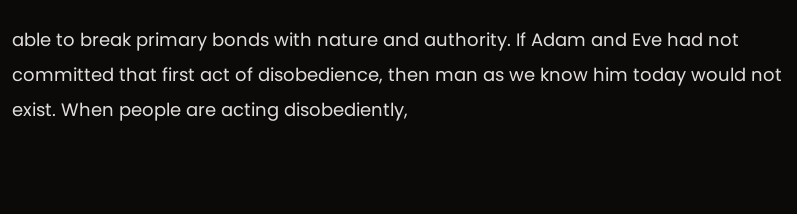able to break primary bonds with nature and authority. If Adam and Eve had not committed that first act of disobedience, then man as we know him today would not exist. When people are acting disobediently,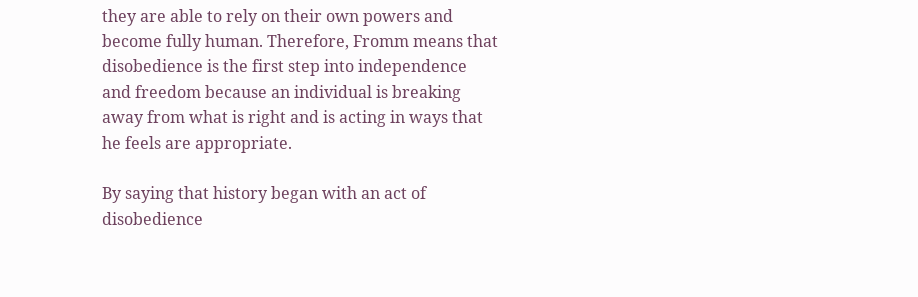they are able to rely on their own powers and become fully human. Therefore, Fromm means that disobedience is the first step into independence and freedom because an individual is breaking away from what is right and is acting in ways that he feels are appropriate.

By saying that history began with an act of disobedience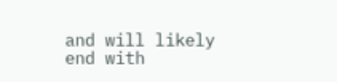and will likely end with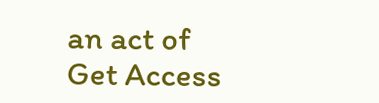an act of
Get Access